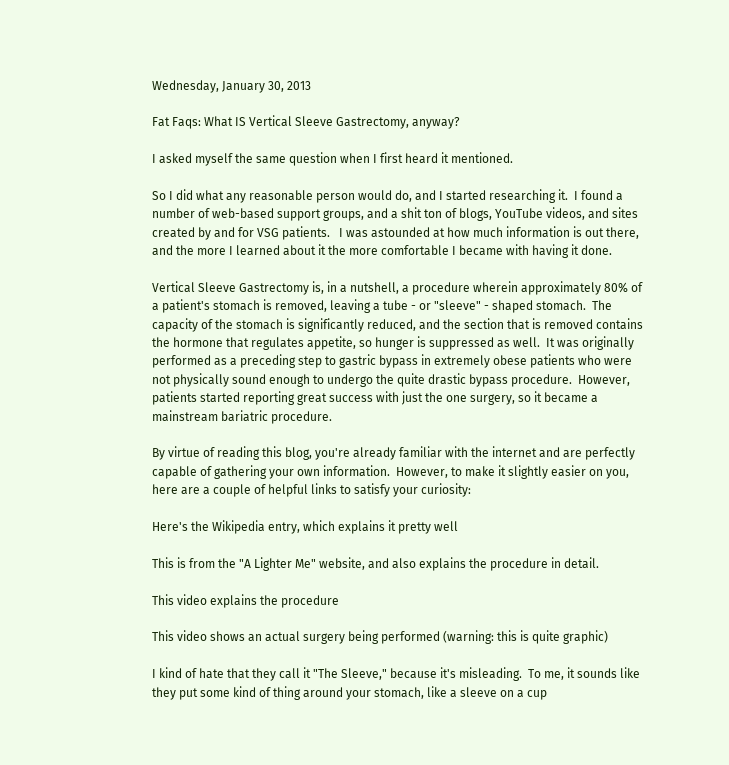Wednesday, January 30, 2013

Fat Faqs: What IS Vertical Sleeve Gastrectomy, anyway?

I asked myself the same question when I first heard it mentioned.

So I did what any reasonable person would do, and I started researching it.  I found a number of web-based support groups, and a shit ton of blogs, YouTube videos, and sites created by and for VSG patients.   I was astounded at how much information is out there, and the more I learned about it the more comfortable I became with having it done.

Vertical Sleeve Gastrectomy is, in a nutshell, a procedure wherein approximately 80% of a patient's stomach is removed, leaving a tube - or "sleeve" - shaped stomach.  The capacity of the stomach is significantly reduced, and the section that is removed contains the hormone that regulates appetite, so hunger is suppressed as well.  It was originally performed as a preceding step to gastric bypass in extremely obese patients who were not physically sound enough to undergo the quite drastic bypass procedure.  However, patients started reporting great success with just the one surgery, so it became a mainstream bariatric procedure.

By virtue of reading this blog, you're already familiar with the internet and are perfectly capable of gathering your own information.  However, to make it slightly easier on you, here are a couple of helpful links to satisfy your curiosity:

Here's the Wikipedia entry, which explains it pretty well

This is from the "A Lighter Me" website, and also explains the procedure in detail.

This video explains the procedure

This video shows an actual surgery being performed (warning: this is quite graphic)

I kind of hate that they call it "The Sleeve," because it's misleading.  To me, it sounds like they put some kind of thing around your stomach, like a sleeve on a cup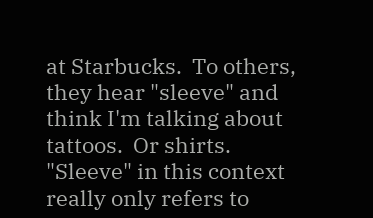at Starbucks.  To others, they hear "sleeve" and think I'm talking about tattoos.  Or shirts.  "Sleeve" in this context really only refers to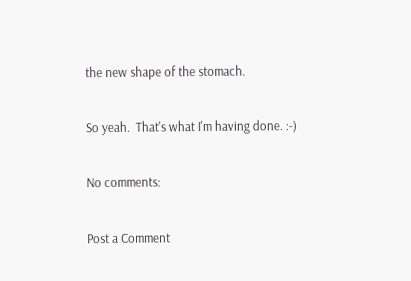the new shape of the stomach.

So yeah.  That's what I'm having done. :-)

No comments:

Post a Comment